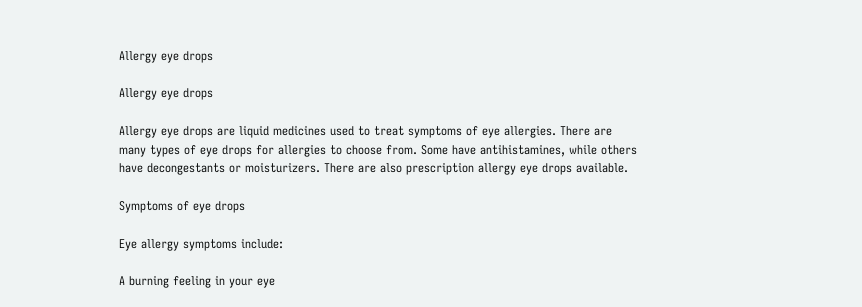Allergy eye drops

Allergy eye drops

Allergy eye drops are liquid medicines used to treat symptoms of eye allergies. There are many types of eye drops for allergies to choose from. Some have antihistamines, while others have decongestants or moisturizers. There are also prescription allergy eye drops available.

Symptoms of eye drops

Eye allergy symptoms include:

A burning feeling in your eye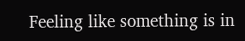Feeling like something is in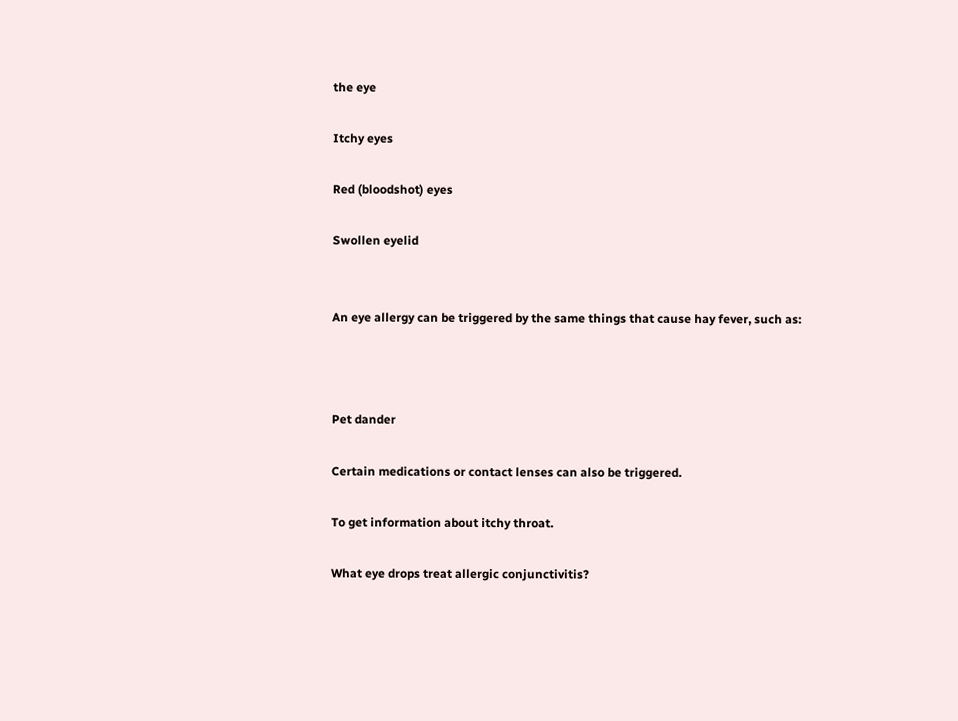the eye

Itchy eyes

Red (bloodshot) eyes

Swollen eyelid


An eye allergy can be triggered by the same things that cause hay fever, such as:



Pet dander

Certain medications or contact lenses can also be triggered.

To get information about itchy throat.

What eye drops treat allergic conjunctivitis?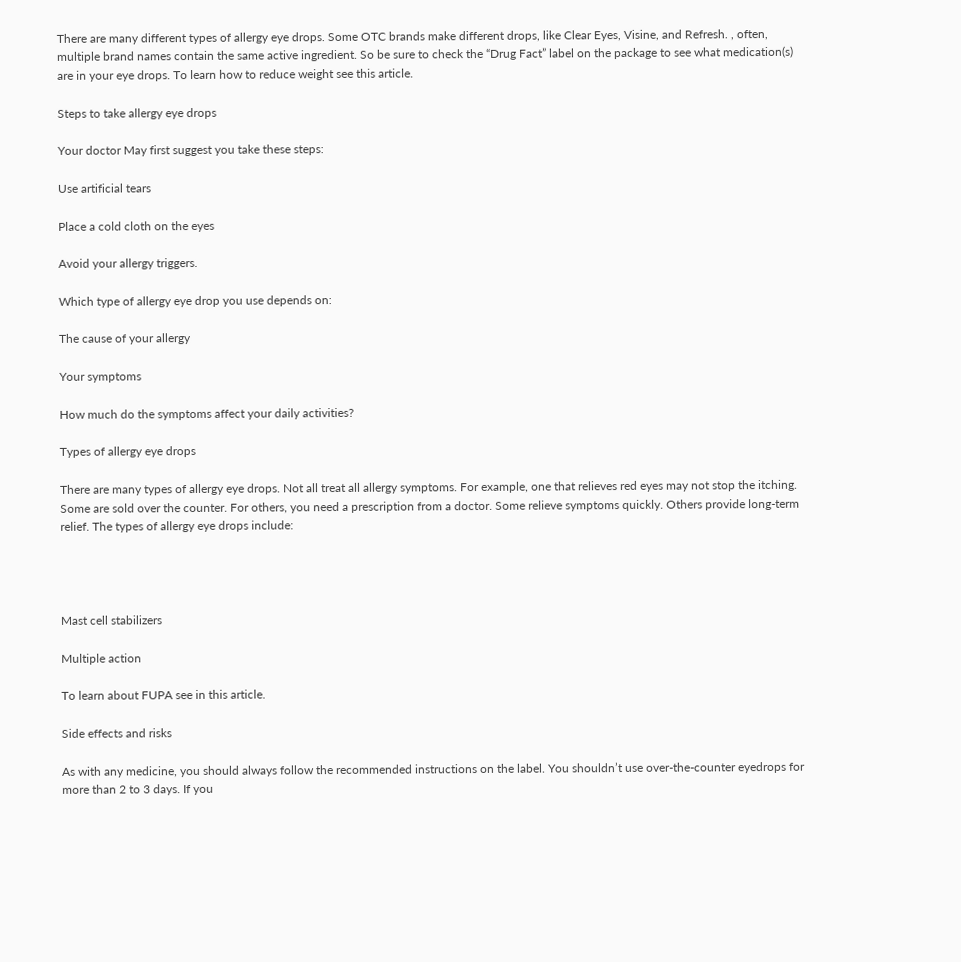There are many different types of allergy eye drops. Some OTC brands make different drops, like Clear Eyes, Visine, and Refresh. , often, multiple brand names contain the same active ingredient. So be sure to check the “Drug Fact” label on the package to see what medication(s) are in your eye drops. To learn how to reduce weight see this article.

Steps to take allergy eye drops

Your doctor May first suggest you take these steps:

Use artificial tears

Place a cold cloth on the eyes

Avoid your allergy triggers.

Which type of allergy eye drop you use depends on:

The cause of your allergy

Your symptoms

How much do the symptoms affect your daily activities?

Types of allergy eye drops

There are many types of allergy eye drops. Not all treat all allergy symptoms. For example, one that relieves red eyes may not stop the itching. Some are sold over the counter. For others, you need a prescription from a doctor. Some relieve symptoms quickly. Others provide long-term relief. The types of allergy eye drops include:




Mast cell stabilizers

Multiple action

To learn about FUPA see in this article.

Side effects and risks

As with any medicine, you should always follow the recommended instructions on the label. You shouldn’t use over-the-counter eyedrops for more than 2 to 3 days. If you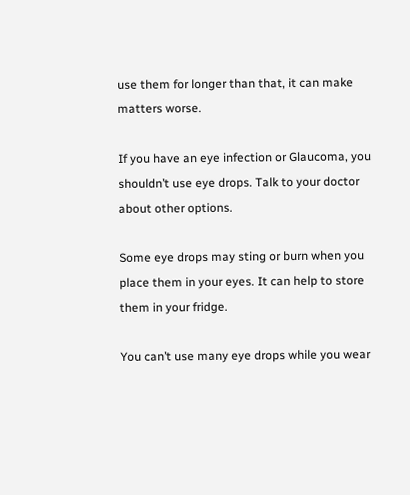use them for longer than that, it can make matters worse.

If you have an eye infection or Glaucoma, you shouldn’t use eye drops. Talk to your doctor about other options.

Some eye drops may sting or burn when you place them in your eyes. It can help to store them in your fridge.

You can’t use many eye drops while you wear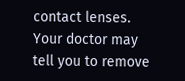contact lenses. Your doctor may tell you to remove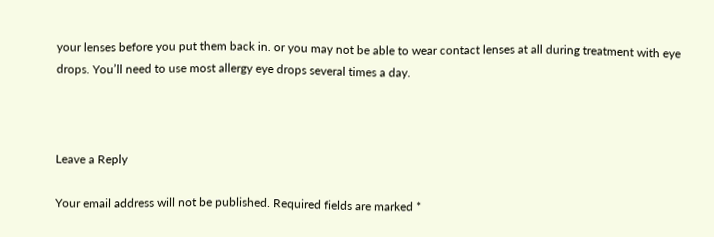your lenses before you put them back in. or you may not be able to wear contact lenses at all during treatment with eye drops. You’ll need to use most allergy eye drops several times a day.



Leave a Reply

Your email address will not be published. Required fields are marked *